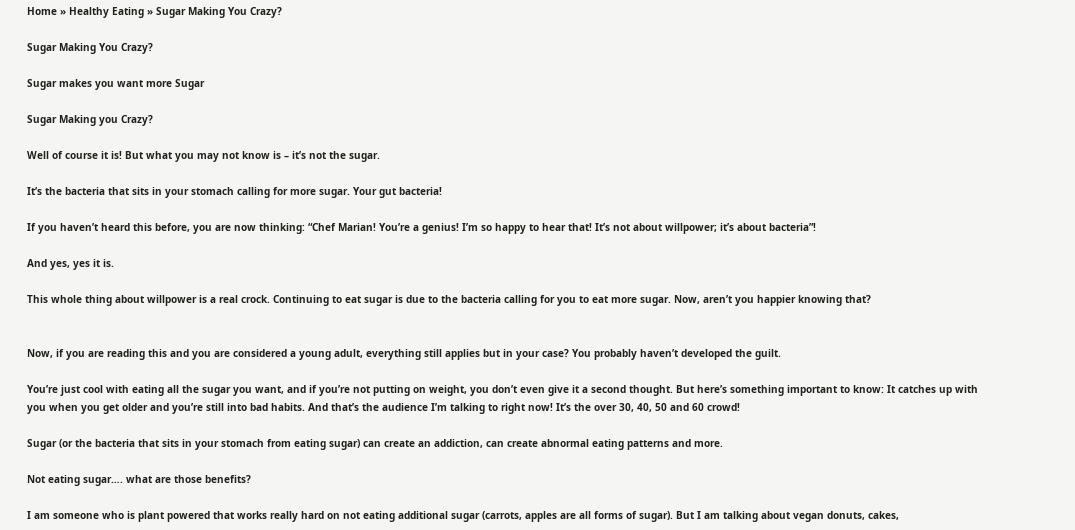Home » Healthy Eating » Sugar Making You Crazy?

Sugar Making You Crazy?

Sugar makes you want more Sugar

Sugar Making you Crazy?

Well of course it is! But what you may not know is – it’s not the sugar.

It’s the bacteria that sits in your stomach calling for more sugar. Your gut bacteria!

If you haven’t heard this before, you are now thinking: “Chef Marian! You’re a genius! I’m so happy to hear that! It’s not about willpower; it’s about bacteria”!

And yes, yes it is.

This whole thing about willpower is a real crock. Continuing to eat sugar is due to the bacteria calling for you to eat more sugar. Now, aren’t you happier knowing that?


Now, if you are reading this and you are considered a young adult, everything still applies but in your case? You probably haven’t developed the guilt.

You’re just cool with eating all the sugar you want, and if you’re not putting on weight, you don’t even give it a second thought. But here’s something important to know: It catches up with you when you get older and you’re still into bad habits. And that’s the audience I’m talking to right now! It’s the over 30, 40, 50 and 60 crowd!

Sugar (or the bacteria that sits in your stomach from eating sugar) can create an addiction, can create abnormal eating patterns and more.

Not eating sugar…. what are those benefits?

I am someone who is plant powered that works really hard on not eating additional sugar (carrots, apples are all forms of sugar). But I am talking about vegan donuts, cakes,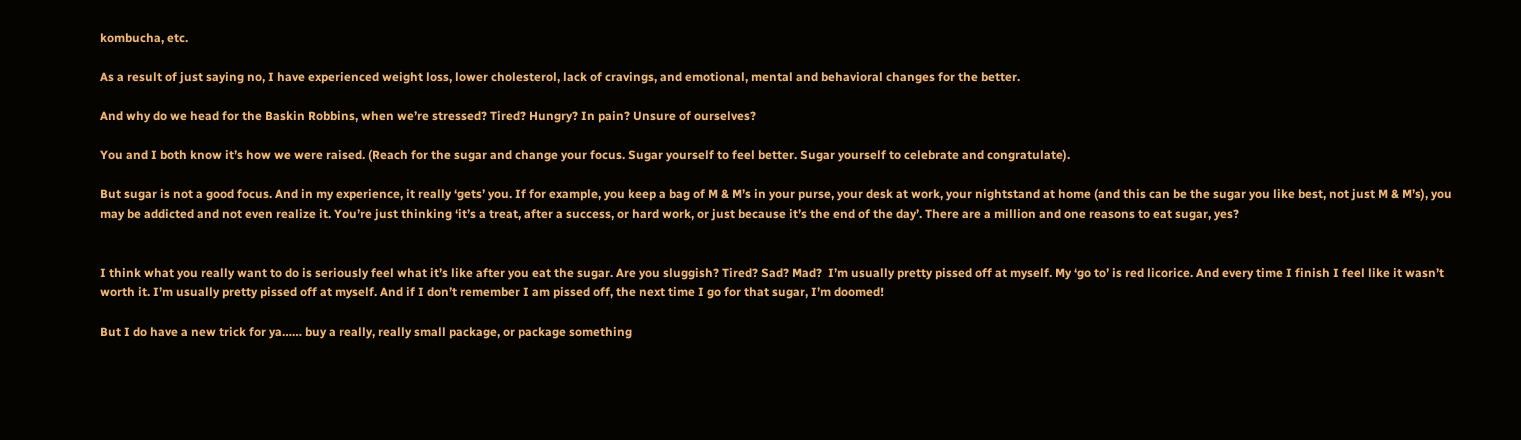kombucha, etc.

As a result of just saying no, I have experienced weight loss, lower cholesterol, lack of cravings, and emotional, mental and behavioral changes for the better.

And why do we head for the Baskin Robbins, when we’re stressed? Tired? Hungry? In pain? Unsure of ourselves?

You and I both know it’s how we were raised. (Reach for the sugar and change your focus. Sugar yourself to feel better. Sugar yourself to celebrate and congratulate).

But sugar is not a good focus. And in my experience, it really ‘gets’ you. If for example, you keep a bag of M & M’s in your purse, your desk at work, your nightstand at home (and this can be the sugar you like best, not just M & M’s), you may be addicted and not even realize it. You’re just thinking ‘it’s a treat, after a success, or hard work, or just because it’s the end of the day’. There are a million and one reasons to eat sugar, yes?


I think what you really want to do is seriously feel what it’s like after you eat the sugar. Are you sluggish? Tired? Sad? Mad?  I’m usually pretty pissed off at myself. My ‘go to’ is red licorice. And every time I finish I feel like it wasn’t worth it. I’m usually pretty pissed off at myself. And if I don’t remember I am pissed off, the next time I go for that sugar, I’m doomed!

But I do have a new trick for ya…… buy a really, really small package, or package something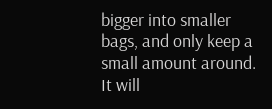bigger into smaller bags, and only keep a small amount around. It will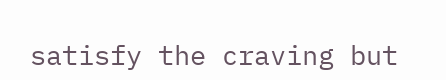satisfy the craving but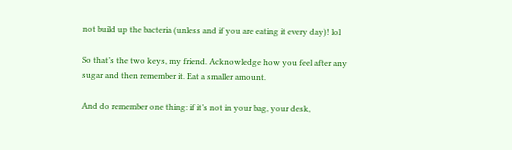not build up the bacteria (unless and if you are eating it every day)! lol

So that’s the two keys, my friend. Acknowledge how you feel after any sugar and then remember it. Eat a smaller amount.

And do remember one thing: if it’s not in your bag, your desk,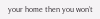your home then you won’t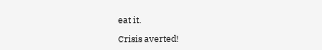eat it.

Crisis averted!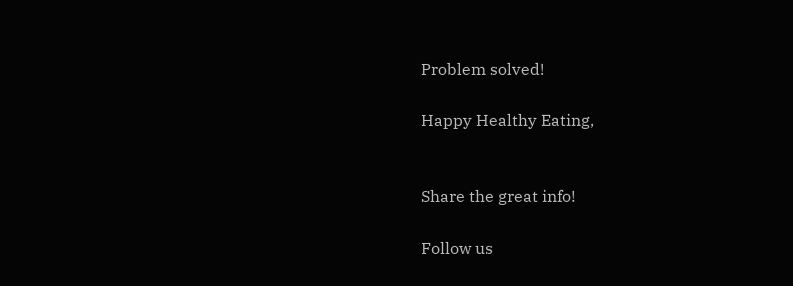Problem solved!

Happy Healthy Eating,


Share the great info!

Follow us